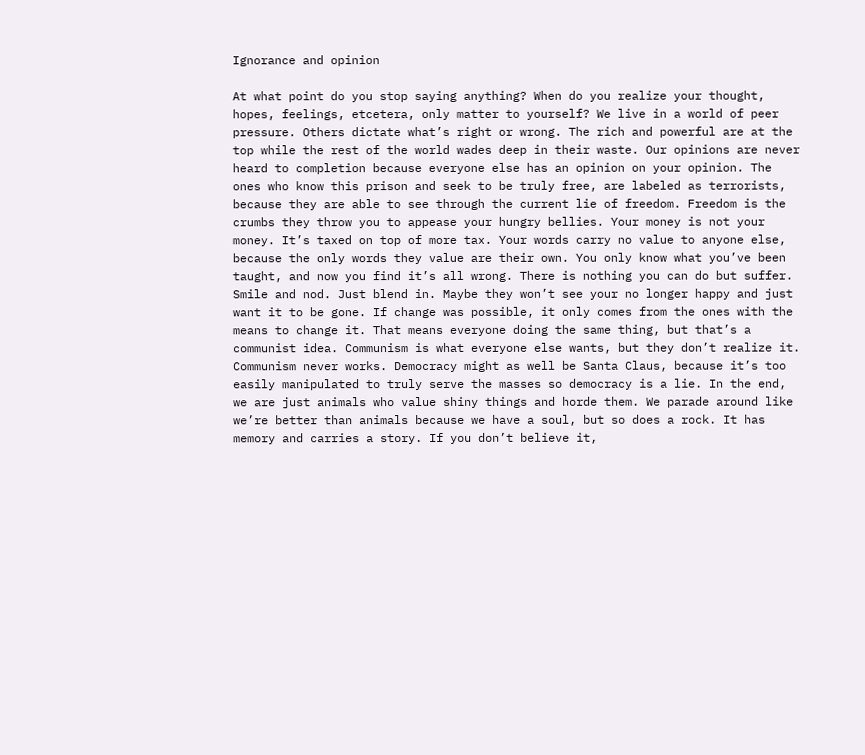Ignorance and opinion

At what point do you stop saying anything? When do you realize your thought, hopes, feelings, etcetera, only matter to yourself? We live in a world of peer pressure. Others dictate what’s right or wrong. The rich and powerful are at the top while the rest of the world wades deep in their waste. Our opinions are never heard to completion because everyone else has an opinion on your opinion. The ones who know this prison and seek to be truly free, are labeled as terrorists, because they are able to see through the current lie of freedom. Freedom is the crumbs they throw you to appease your hungry bellies. Your money is not your money. It’s taxed on top of more tax. Your words carry no value to anyone else, because the only words they value are their own. You only know what you’ve been taught, and now you find it’s all wrong. There is nothing you can do but suffer. Smile and nod. Just blend in. Maybe they won’t see your no longer happy and just want it to be gone. If change was possible, it only comes from the ones with the means to change it. That means everyone doing the same thing, but that’s a communist idea. Communism is what everyone else wants, but they don’t realize it. Communism never works. Democracy might as well be Santa Claus, because it’s too easily manipulated to truly serve the masses so democracy is a lie. In the end, we are just animals who value shiny things and horde them. We parade around like we’re better than animals because we have a soul, but so does a rock. It has memory and carries a story. If you don’t believe it,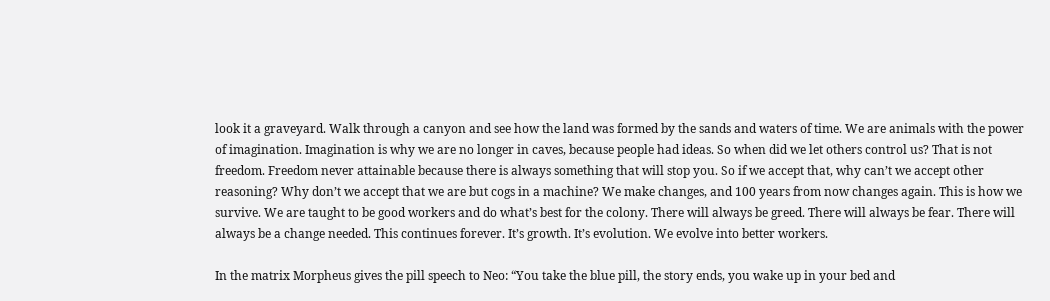look it a graveyard. Walk through a canyon and see how the land was formed by the sands and waters of time. We are animals with the power of imagination. Imagination is why we are no longer in caves, because people had ideas. So when did we let others control us? That is not freedom. Freedom never attainable because there is always something that will stop you. So if we accept that, why can’t we accept other reasoning? Why don’t we accept that we are but cogs in a machine? We make changes, and 100 years from now changes again. This is how we survive. We are taught to be good workers and do what’s best for the colony. There will always be greed. There will always be fear. There will always be a change needed. This continues forever. It’s growth. It’s evolution. We evolve into better workers.

In the matrix Morpheus gives the pill speech to Neo: “You take the blue pill, the story ends, you wake up in your bed and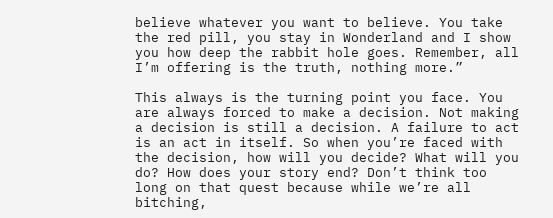believe whatever you want to believe. You take the red pill, you stay in Wonderland and I show you how deep the rabbit hole goes. Remember, all I’m offering is the truth, nothing more.”

This always is the turning point you face. You are always forced to make a decision. Not making a decision is still a decision. A failure to act is an act in itself. So when you’re faced with the decision, how will you decide? What will you do? How does your story end? Don’t think too long on that quest because while we’re all bitching,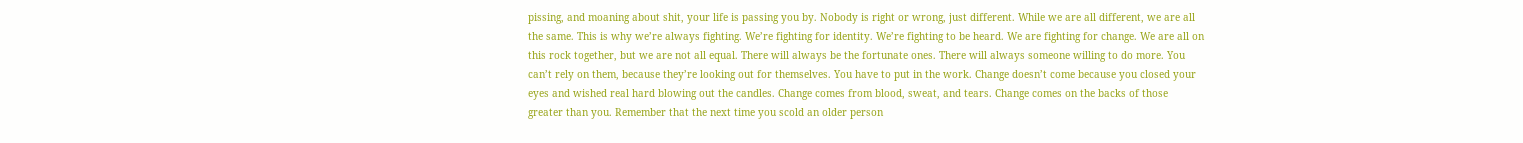pissing, and moaning about shit, your life is passing you by. Nobody is right or wrong, just different. While we are all different, we are all the same. This is why we’re always fighting. We’re fighting for identity. We’re fighting to be heard. We are fighting for change. We are all on this rock together, but we are not all equal. There will always be the fortunate ones. There will always someone willing to do more. You can’t rely on them, because they’re looking out for themselves. You have to put in the work. Change doesn’t come because you closed your eyes and wished real hard blowing out the candles. Change comes from blood, sweat, and tears. Change comes on the backs of those greater than you. Remember that the next time you scold an older person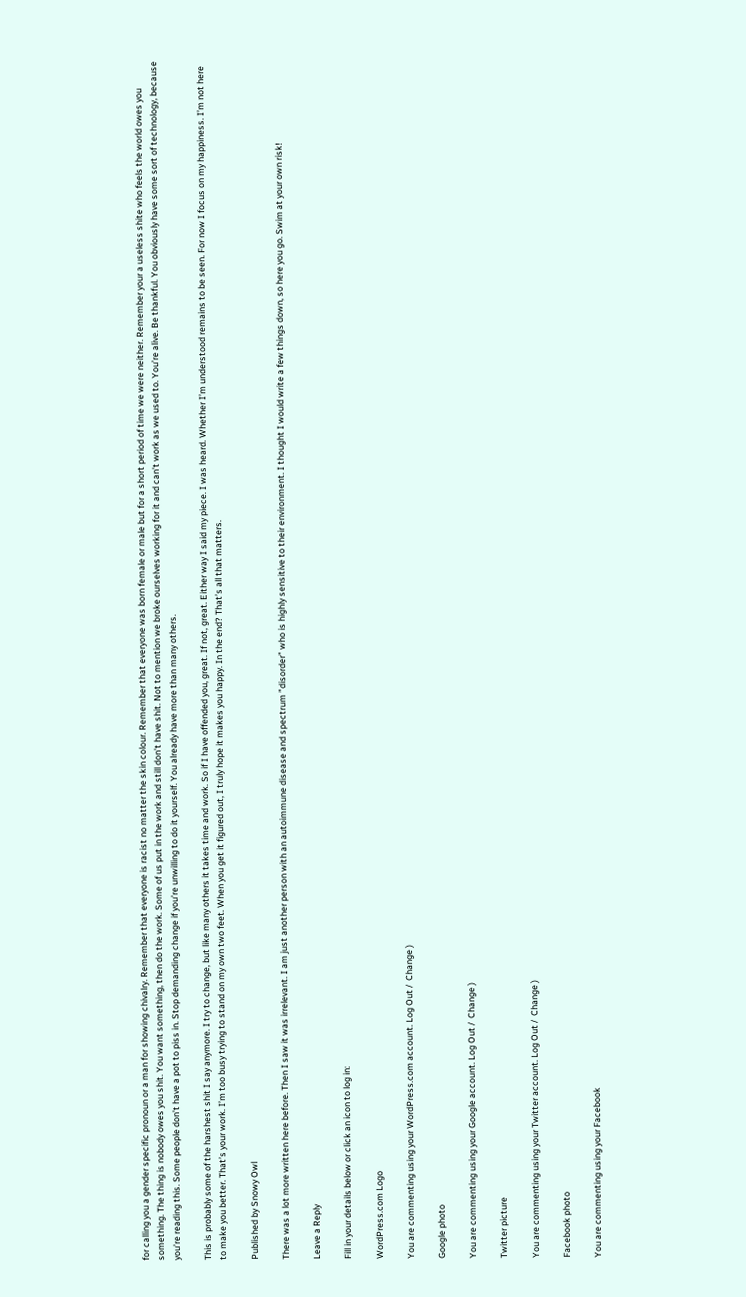for calling you a gender specific pronoun or a man for showing chivalry. Remember that everyone is racist no matter the skin colour. Remember that everyone was born female or male but for a short period of time we were neither. Remember your a useless shite who feels the world owes you something. The thing is nobody owes you shit. You want something, then do the work. Some of us put in the work and still don’t have shit. Not to mention we broke ourselves working for it and can’t work as we used to. You’re alive. Be thankful. You obviously have some sort of technology, because you’re reading this. Some people don’t have a pot to piss in. Stop demanding change if you’re unwilling to do it yourself. You already have more than many others.

This is probably some of the harshest shit I say anymore. I try to change, but like many others it takes time and work. So if I have offended you, great. If not, great. Either way I said my piece. I was heard. Whether I’m understood remains to be seen. For now I focus on my happiness. I’m not here to make you better. That’s your work. I’m too busy trying to stand on my own two feet. When you get it figured out, I truly hope it makes you happy. In the end? That’s all that matters.

Published by Snowy Owl

There was a lot more written here before. Then I saw it was irrelevant. I am just another person with an autoimmune disease and spectrum ”disorder” who is highly sensitive to their environment. I thought I would write a few things down, so here you go. Swim at your own risk!

Leave a Reply

Fill in your details below or click an icon to log in:

WordPress.com Logo

You are commenting using your WordPress.com account. Log Out /  Change )

Google photo

You are commenting using your Google account. Log Out /  Change )

Twitter picture

You are commenting using your Twitter account. Log Out /  Change )

Facebook photo

You are commenting using your Facebook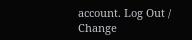account. Log Out /  Change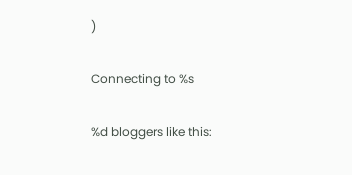)

Connecting to %s

%d bloggers like this: